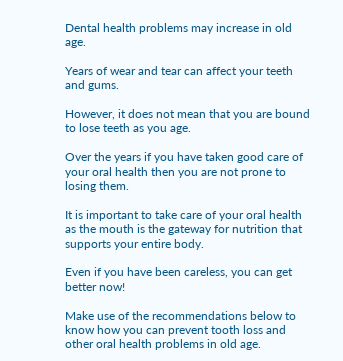Dental health problems may increase in old age.

Years of wear and tear can affect your teeth and gums.

However, it does not mean that you are bound to lose teeth as you age.

Over the years if you have taken good care of your oral health then you are not prone to losing them.

It is important to take care of your oral health as the mouth is the gateway for nutrition that supports your entire body.

Even if you have been careless, you can get better now!

Make use of the recommendations below to know how you can prevent tooth loss and other oral health problems in old age.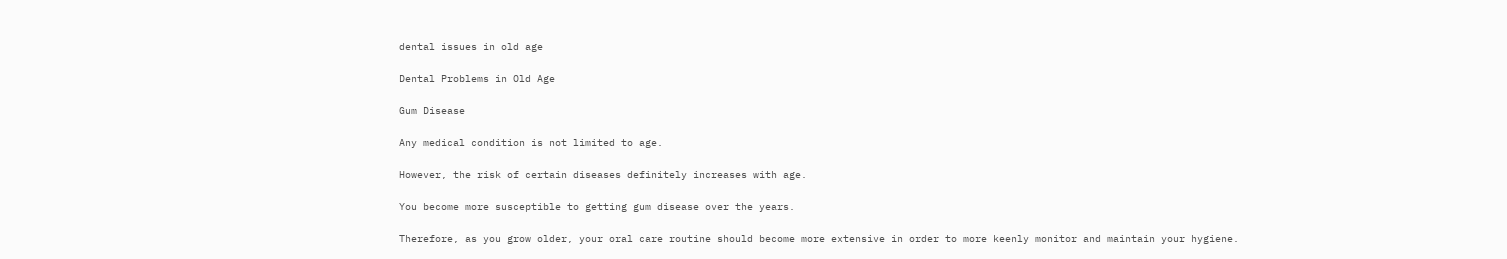dental issues in old age

Dental Problems in Old Age

Gum Disease

Any medical condition is not limited to age.

However, the risk of certain diseases definitely increases with age.

You become more susceptible to getting gum disease over the years.

Therefore, as you grow older, your oral care routine should become more extensive in order to more keenly monitor and maintain your hygiene.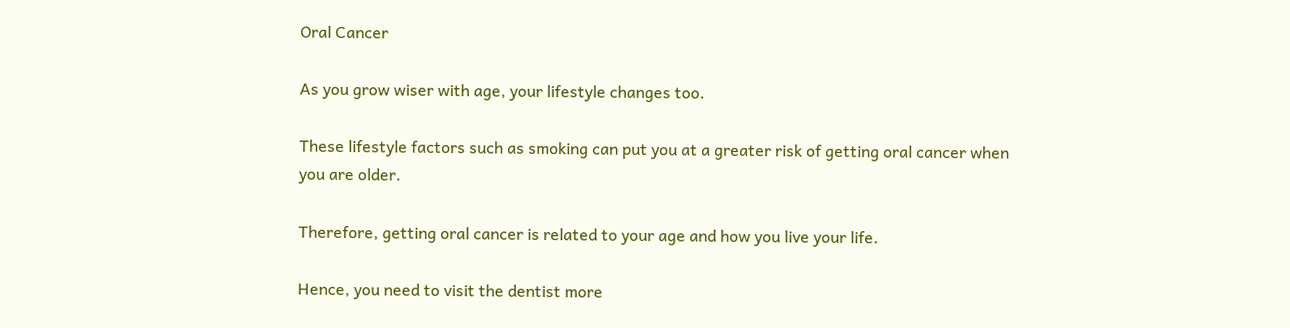Oral Cancer

As you grow wiser with age, your lifestyle changes too.

These lifestyle factors such as smoking can put you at a greater risk of getting oral cancer when you are older.

Therefore, getting oral cancer is related to your age and how you live your life.

Hence, you need to visit the dentist more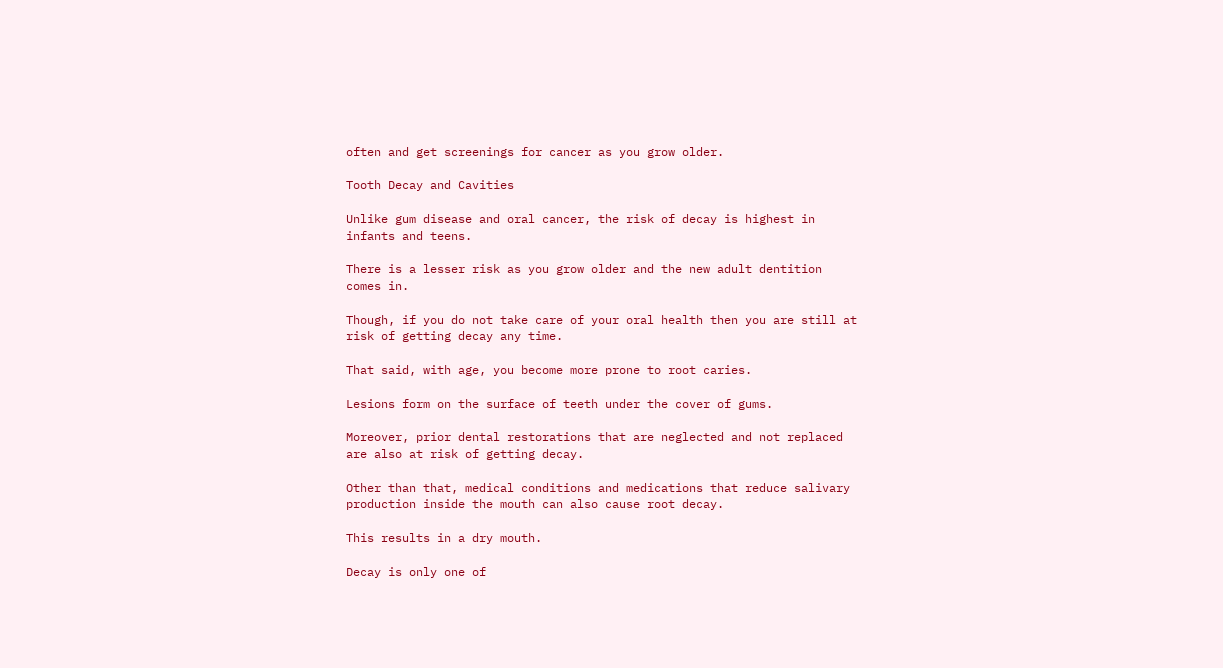often and get screenings for cancer as you grow older.

Tooth Decay and Cavities

Unlike gum disease and oral cancer, the risk of decay is highest in infants and teens.

There is a lesser risk as you grow older and the new adult dentition comes in.

Though, if you do not take care of your oral health then you are still at risk of getting decay any time.

That said, with age, you become more prone to root caries.

Lesions form on the surface of teeth under the cover of gums.

Moreover, prior dental restorations that are neglected and not replaced are also at risk of getting decay.

Other than that, medical conditions and medications that reduce salivary production inside the mouth can also cause root decay.

This results in a dry mouth.

Decay is only one of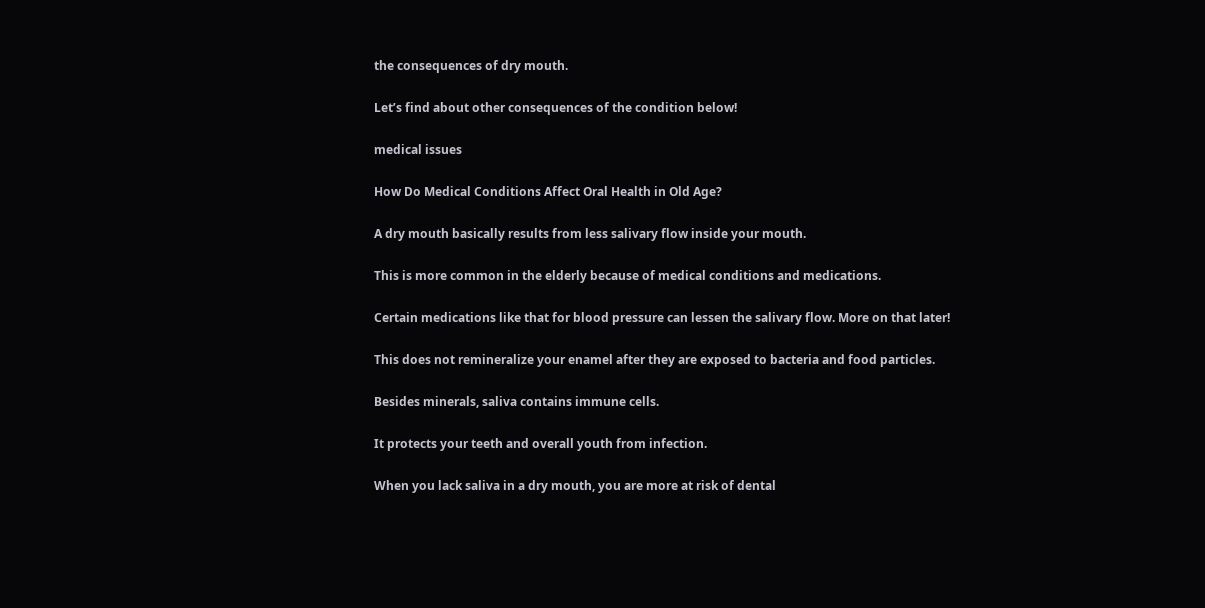the consequences of dry mouth.

Let’s find about other consequences of the condition below!

medical issues

How Do Medical Conditions Affect Oral Health in Old Age?

A dry mouth basically results from less salivary flow inside your mouth.

This is more common in the elderly because of medical conditions and medications.

Certain medications like that for blood pressure can lessen the salivary flow. More on that later!

This does not remineralize your enamel after they are exposed to bacteria and food particles.

Besides minerals, saliva contains immune cells.

It protects your teeth and overall youth from infection.

When you lack saliva in a dry mouth, you are more at risk of dental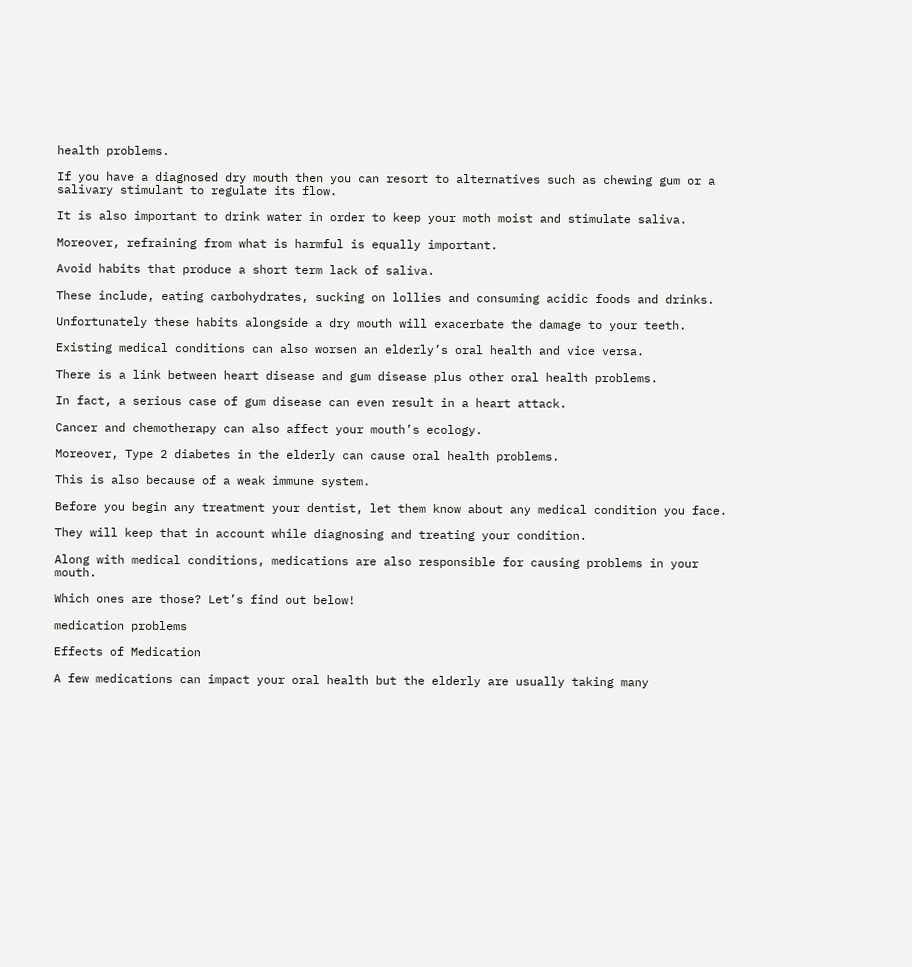health problems.

If you have a diagnosed dry mouth then you can resort to alternatives such as chewing gum or a salivary stimulant to regulate its flow.

It is also important to drink water in order to keep your moth moist and stimulate saliva.

Moreover, refraining from what is harmful is equally important.

Avoid habits that produce a short term lack of saliva.

These include, eating carbohydrates, sucking on lollies and consuming acidic foods and drinks.

Unfortunately these habits alongside a dry mouth will exacerbate the damage to your teeth.

Existing medical conditions can also worsen an elderly’s oral health and vice versa.

There is a link between heart disease and gum disease plus other oral health problems.

In fact, a serious case of gum disease can even result in a heart attack.

Cancer and chemotherapy can also affect your mouth’s ecology.

Moreover, Type 2 diabetes in the elderly can cause oral health problems.

This is also because of a weak immune system.

Before you begin any treatment your dentist, let them know about any medical condition you face.

They will keep that in account while diagnosing and treating your condition.

Along with medical conditions, medications are also responsible for causing problems in your mouth.

Which ones are those? Let’s find out below!

medication problems

Effects of Medication

A few medications can impact your oral health but the elderly are usually taking many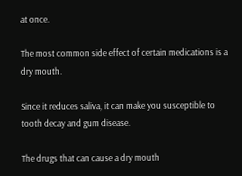at once.

The most common side effect of certain medications is a dry mouth.

Since it reduces saliva, it can make you susceptible to tooth decay and gum disease.

The drugs that can cause a dry mouth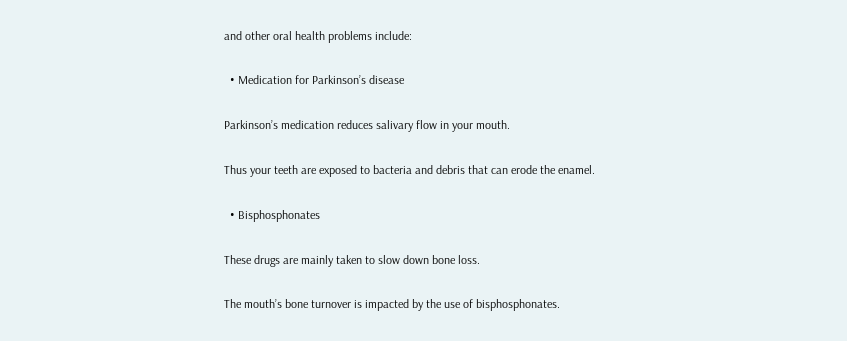and other oral health problems include:

  • Medication for Parkinson’s disease

Parkinson’s medication reduces salivary flow in your mouth.

Thus your teeth are exposed to bacteria and debris that can erode the enamel.

  • Bisphosphonates

These drugs are mainly taken to slow down bone loss.

The mouth’s bone turnover is impacted by the use of bisphosphonates.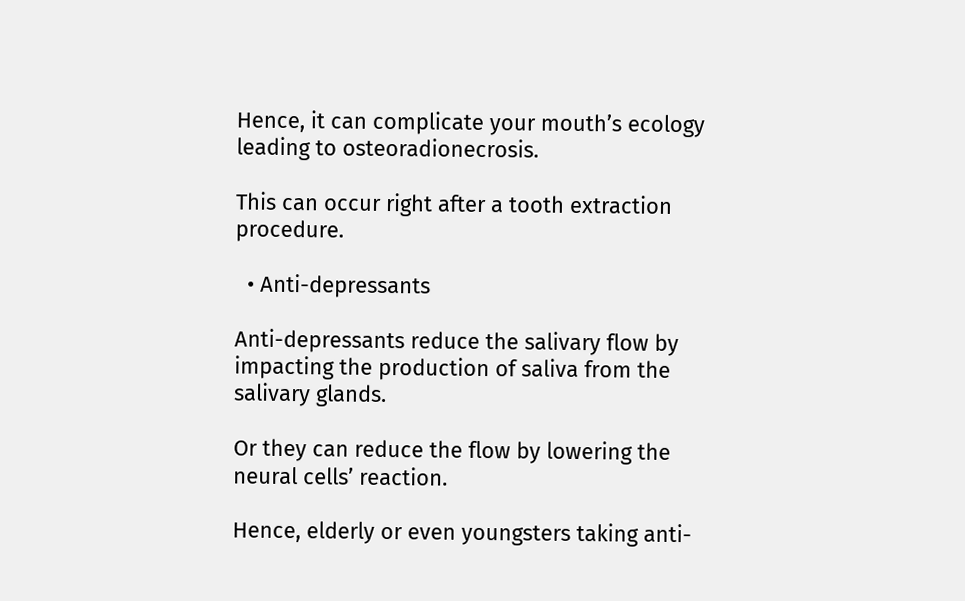Hence, it can complicate your mouth’s ecology leading to osteoradionecrosis.

This can occur right after a tooth extraction procedure.

  • Anti-depressants

Anti-depressants reduce the salivary flow by impacting the production of saliva from the salivary glands.

Or they can reduce the flow by lowering the neural cells’ reaction.

Hence, elderly or even youngsters taking anti-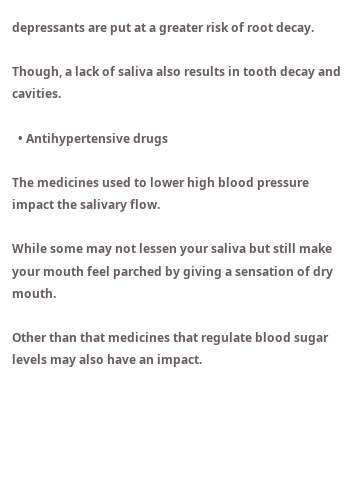depressants are put at a greater risk of root decay.

Though, a lack of saliva also results in tooth decay and cavities.

  • Antihypertensive drugs

The medicines used to lower high blood pressure impact the salivary flow.

While some may not lessen your saliva but still make your mouth feel parched by giving a sensation of dry mouth.

Other than that medicines that regulate blood sugar levels may also have an impact.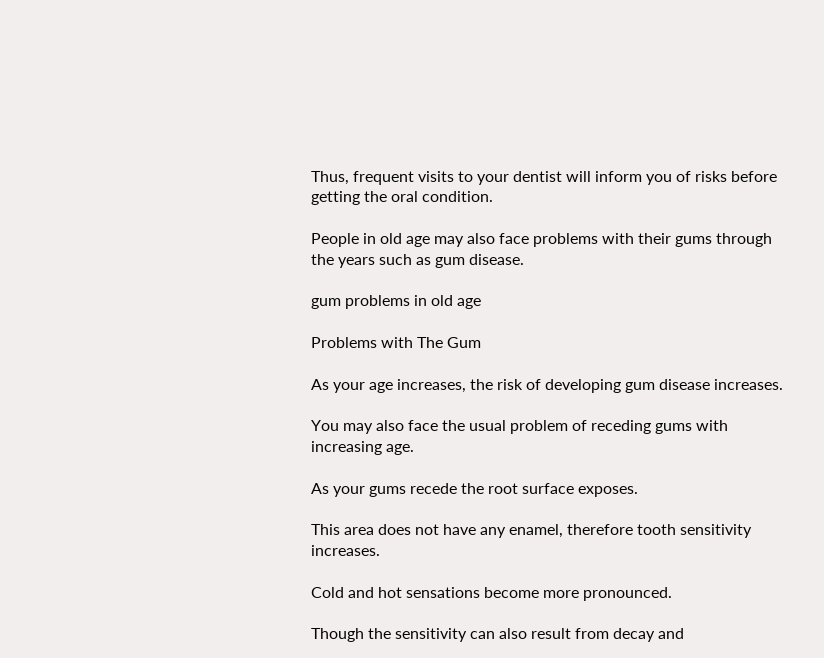Thus, frequent visits to your dentist will inform you of risks before getting the oral condition.

People in old age may also face problems with their gums through the years such as gum disease.

gum problems in old age

Problems with The Gum

As your age increases, the risk of developing gum disease increases.

You may also face the usual problem of receding gums with increasing age.

As your gums recede the root surface exposes.

This area does not have any enamel, therefore tooth sensitivity increases.

Cold and hot sensations become more pronounced.

Though the sensitivity can also result from decay and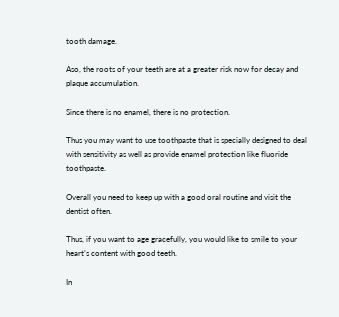tooth damage.

Aso, the roots of your teeth are at a greater risk now for decay and plaque accumulation.

Since there is no enamel, there is no protection.

Thus you may want to use toothpaste that is specially designed to deal with sensitivity as well as provide enamel protection like fluoride toothpaste.

Overall you need to keep up with a good oral routine and visit the dentist often.

Thus, if you want to age gracefully, you would like to smile to your heart’s content with good teeth.

In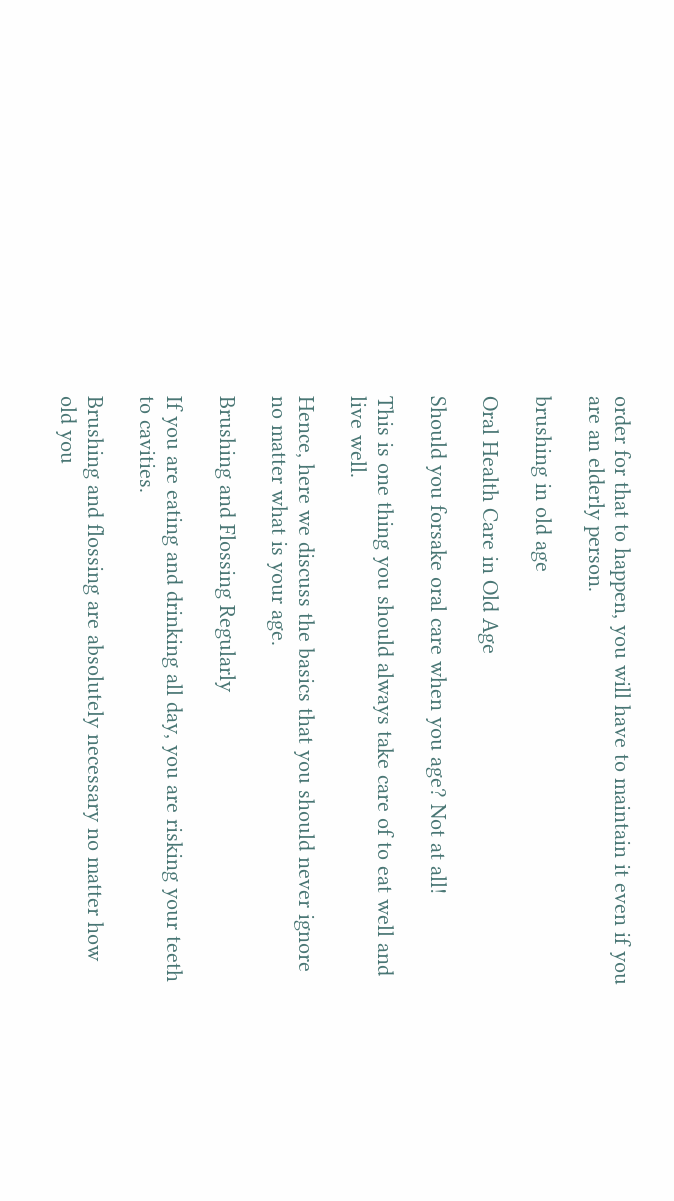order for that to happen, you will have to maintain it even if you are an elderly person.

brushing in old age

Oral Health Care in Old Age

Should you forsake oral care when you age? Not at all!

This is one thing you should always take care of to eat well and live well.

Hence, here we discuss the basics that you should never ignore no matter what is your age.

Brushing and Flossing Regularly

If you are eating and drinking all day, you are risking your teeth to cavities.

Brushing and flossing are absolutely necessary no matter how old you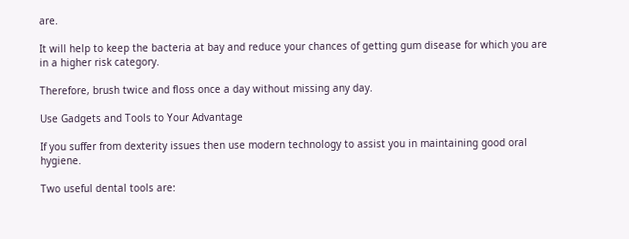are.

It will help to keep the bacteria at bay and reduce your chances of getting gum disease for which you are in a higher risk category.

Therefore, brush twice and floss once a day without missing any day.

Use Gadgets and Tools to Your Advantage

If you suffer from dexterity issues then use modern technology to assist you in maintaining good oral hygiene.

Two useful dental tools are: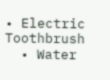• Electric Toothbrush
  • Water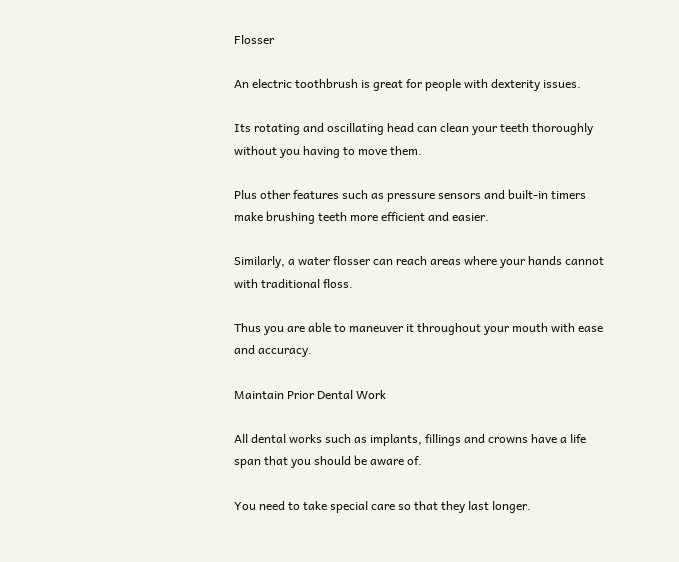Flosser

An electric toothbrush is great for people with dexterity issues.

Its rotating and oscillating head can clean your teeth thoroughly without you having to move them.

Plus other features such as pressure sensors and built-in timers make brushing teeth more efficient and easier.

Similarly, a water flosser can reach areas where your hands cannot with traditional floss.

Thus you are able to maneuver it throughout your mouth with ease and accuracy.

Maintain Prior Dental Work

All dental works such as implants, fillings and crowns have a life span that you should be aware of.

You need to take special care so that they last longer.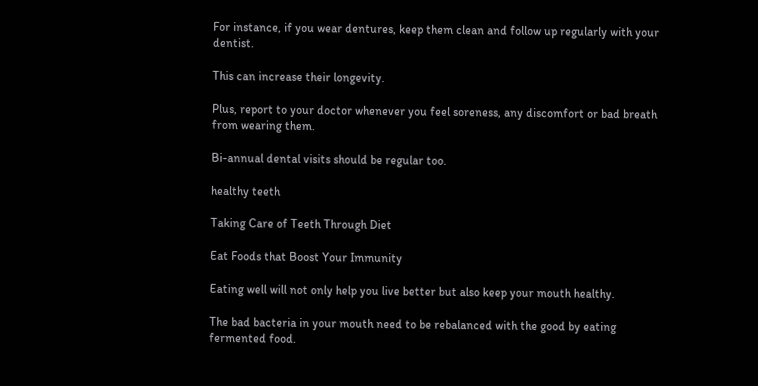For instance, if you wear dentures, keep them clean and follow up regularly with your dentist.

This can increase their longevity.

Plus, report to your doctor whenever you feel soreness, any discomfort or bad breath from wearing them.

Bi-annual dental visits should be regular too.

healthy teeth

Taking Care of Teeth Through Diet

Eat Foods that Boost Your Immunity

Eating well will not only help you live better but also keep your mouth healthy.

The bad bacteria in your mouth need to be rebalanced with the good by eating fermented food.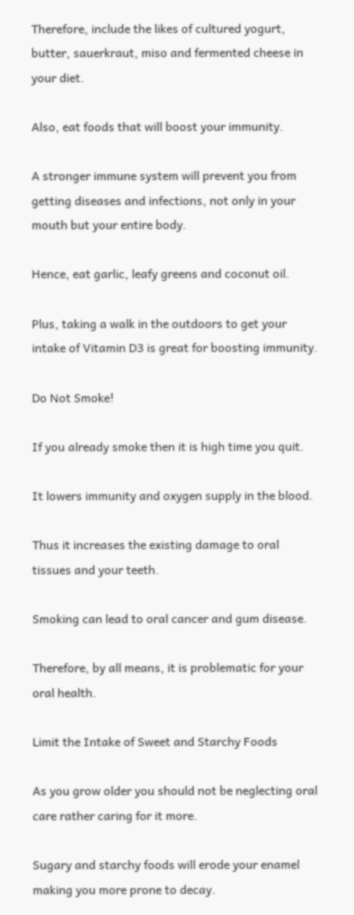Therefore, include the likes of cultured yogurt, butter, sauerkraut, miso and fermented cheese in your diet.

Also, eat foods that will boost your immunity.

A stronger immune system will prevent you from getting diseases and infections, not only in your mouth but your entire body.

Hence, eat garlic, leafy greens and coconut oil.

Plus, taking a walk in the outdoors to get your intake of Vitamin D3 is great for boosting immunity.

Do Not Smoke!

If you already smoke then it is high time you quit.

It lowers immunity and oxygen supply in the blood.

Thus it increases the existing damage to oral tissues and your teeth.

Smoking can lead to oral cancer and gum disease.

Therefore, by all means, it is problematic for your oral health.

Limit the Intake of Sweet and Starchy Foods

As you grow older you should not be neglecting oral care rather caring for it more.

Sugary and starchy foods will erode your enamel making you more prone to decay.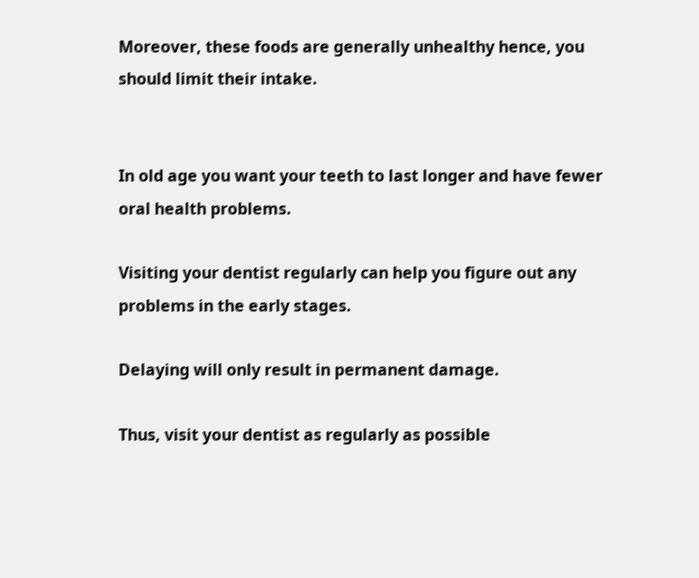Moreover, these foods are generally unhealthy hence, you should limit their intake.


In old age you want your teeth to last longer and have fewer oral health problems.

Visiting your dentist regularly can help you figure out any problems in the early stages.

Delaying will only result in permanent damage.

Thus, visit your dentist as regularly as possible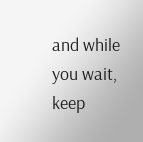and while you wait, keep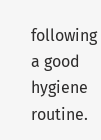following a good hygiene routine.